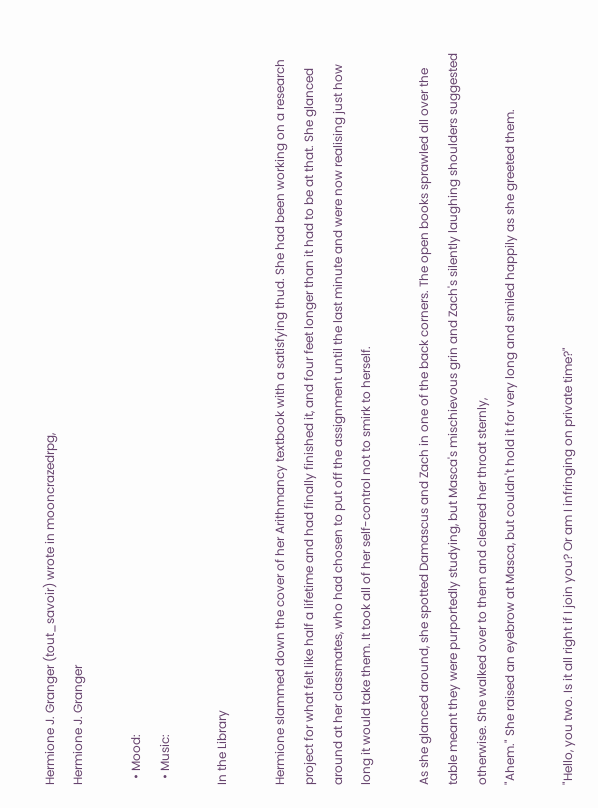Hermione J. Granger (tout_savoir) wrote in mooncrazedrpg,
Hermione J. Granger

  • Mood:
  • Music:

In the Library

Hermione slammed down the cover of her Arithmancy textbook with a satisfying thud. She had been working on a research project for what felt like half a lifetime and had finally finished it, and four feet longer than it had to be at that. She glanced around at her classmates, who had chosen to put off the assignment until the last minute and were now realising just how long it would take them. It took all of her self-control not to smirk to herself.

As she glanced around, she spotted Damascus and Zach in one of the back corners. The open books sprawled all over the table meant they were purportedly studying, but Masca's mischievous grin and Zach's silently laughing shoulders suggested otherwise. She walked over to them and cleared her throat sternly,
"Ahem." She raised an eyebrow at Masca, but couldn't hold it for very long and smiled happily as she greeted them.

"Hello, you two. Is it all right if I join you? Or am I infringing on private time?"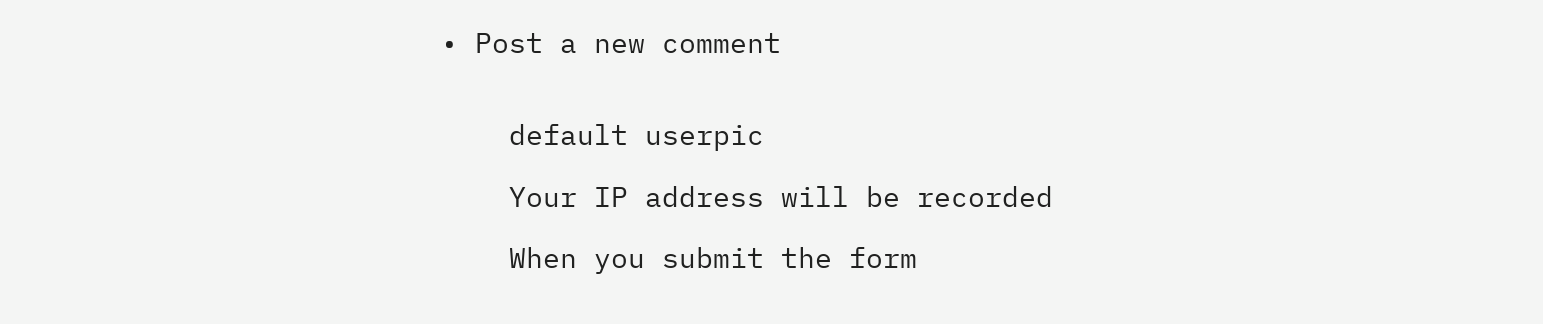• Post a new comment


    default userpic

    Your IP address will be recorded

    When you submit the form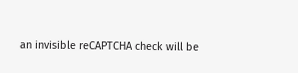an invisible reCAPTCHA check will be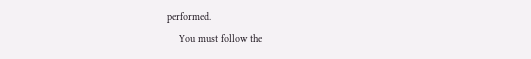performed.
    You must follow the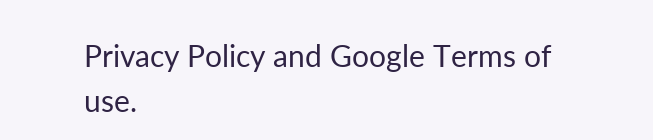Privacy Policy and Google Terms of use.